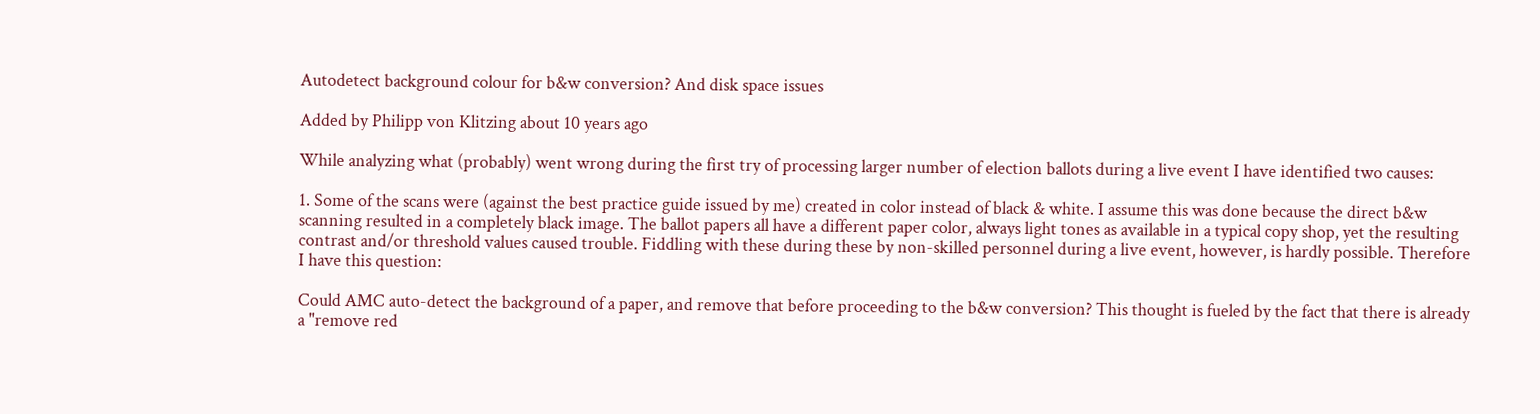Autodetect background colour for b&w conversion? And disk space issues

Added by Philipp von Klitzing about 10 years ago

While analyzing what (probably) went wrong during the first try of processing larger number of election ballots during a live event I have identified two causes:

1. Some of the scans were (against the best practice guide issued by me) created in color instead of black & white. I assume this was done because the direct b&w scanning resulted in a completely black image. The ballot papers all have a different paper color, always light tones as available in a typical copy shop, yet the resulting contrast and/or threshold values caused trouble. Fiddling with these during these by non-skilled personnel during a live event, however, is hardly possible. Therefore I have this question:

Could AMC auto-detect the background of a paper, and remove that before proceeding to the b&w conversion? This thought is fueled by the fact that there is already a "remove red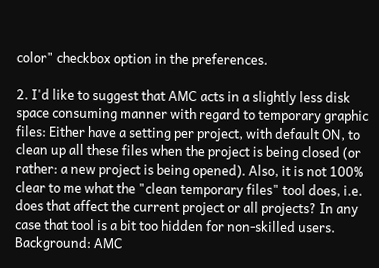color" checkbox option in the preferences.

2. I'd like to suggest that AMC acts in a slightly less disk space consuming manner with regard to temporary graphic files: Either have a setting per project, with default ON, to clean up all these files when the project is being closed (or rather: a new project is being opened). Also, it is not 100% clear to me what the "clean temporary files" tool does, i.e. does that affect the current project or all projects? In any case that tool is a bit too hidden for non-skilled users. Background: AMC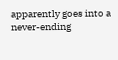apparently goes into a never-ending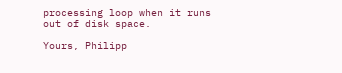processing loop when it runs out of disk space.

Yours, Philipp